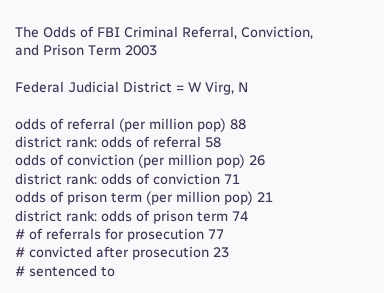The Odds of FBI Criminal Referral, Conviction, and Prison Term 2003

Federal Judicial District = W Virg, N

odds of referral (per million pop) 88
district rank: odds of referral 58
odds of conviction (per million pop) 26
district rank: odds of conviction 71
odds of prison term (per million pop) 21
district rank: odds of prison term 74
# of referrals for prosecution 77
# convicted after prosecution 23
# sentenced to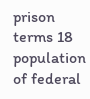prison terms 18
population of federal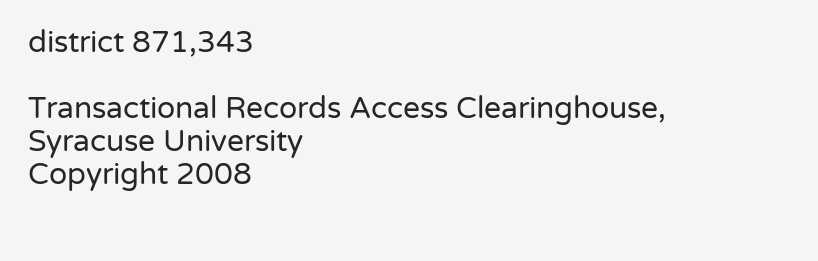district 871,343

Transactional Records Access Clearinghouse, Syracuse University
Copyright 2008